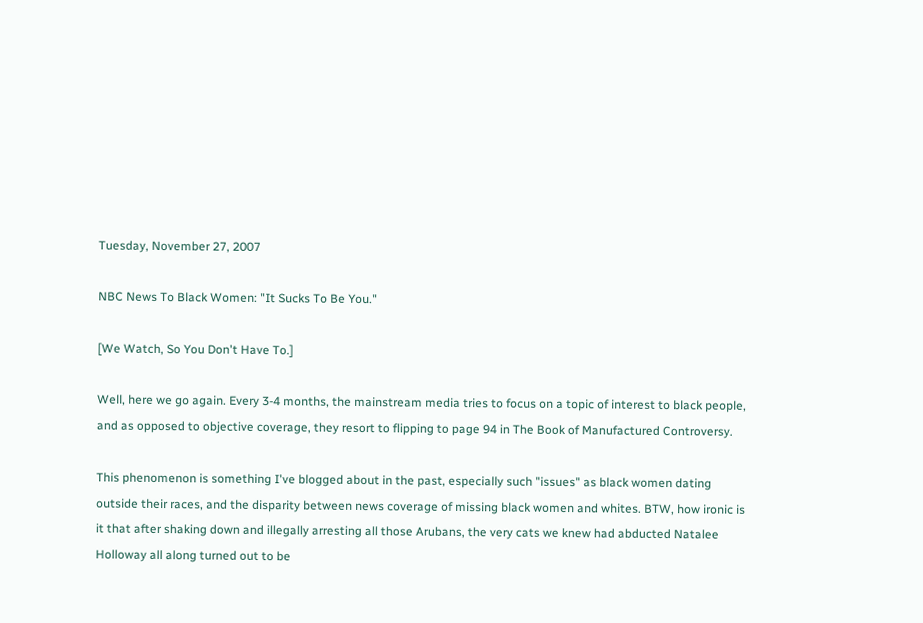Tuesday, November 27, 2007

NBC News To Black Women: "It Sucks To Be You."

[We Watch, So You Don't Have To.]

Well, here we go again. Every 3-4 months, the mainstream media tries to focus on a topic of interest to black people, and as opposed to objective coverage, they resort to flipping to page 94 in The Book of Manufactured Controversy.

This phenomenon is something I've blogged about in the past, especially such "issues" as black women dating outside their races, and the disparity between news coverage of missing black women and whites. BTW, how ironic is it that after shaking down and illegally arresting all those Arubans, the very cats we knew had abducted Natalee Holloway all along turned out to be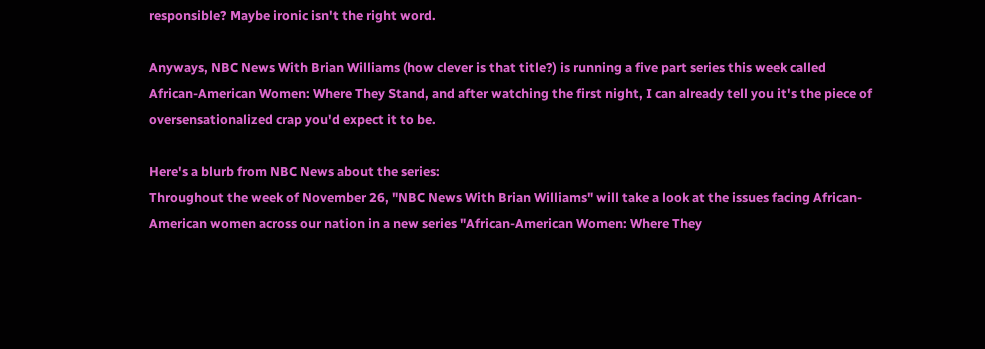responsible? Maybe ironic isn't the right word.

Anyways, NBC News With Brian Williams (how clever is that title?) is running a five part series this week called African-American Women: Where They Stand, and after watching the first night, I can already tell you it's the piece of oversensationalized crap you'd expect it to be.

Here's a blurb from NBC News about the series:
Throughout the week of November 26, "NBC News With Brian Williams" will take a look at the issues facing African-American women across our nation in a new series "African-American Women: Where They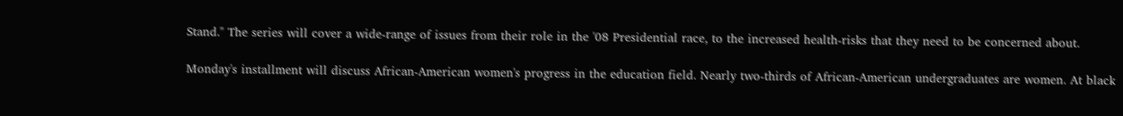Stand." The series will cover a wide-range of issues from their role in the '08 Presidential race, to the increased health-risks that they need to be concerned about.

Monday's installment will discuss African-American women's progress in the education field. Nearly two-thirds of African-American undergraduates are women. At black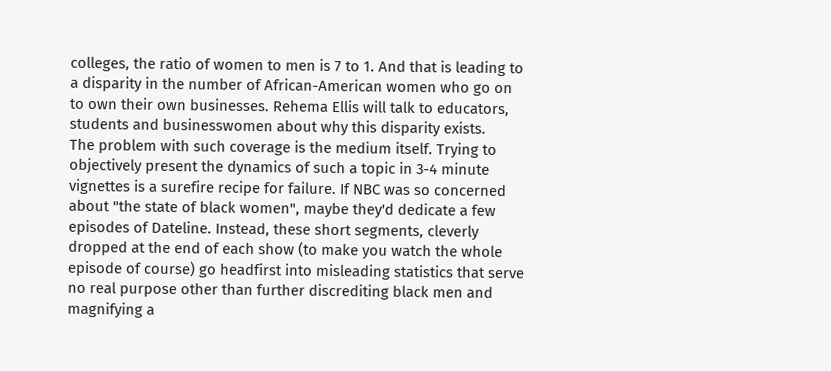colleges, the ratio of women to men is 7 to 1. And that is leading to a disparity in the number of African-American women who go on to own their own businesses. Rehema Ellis will talk to educators, students and businesswomen about why this disparity exists.
The problem with such coverage is the medium itself. Trying to objectively present the dynamics of such a topic in 3-4 minute vignettes is a surefire recipe for failure. If NBC was so concerned about "the state of black women", maybe they'd dedicate a few episodes of Dateline. Instead, these short segments, cleverly dropped at the end of each show (to make you watch the whole episode of course) go headfirst into misleading statistics that serve no real purpose other than further discrediting black men and magnifying a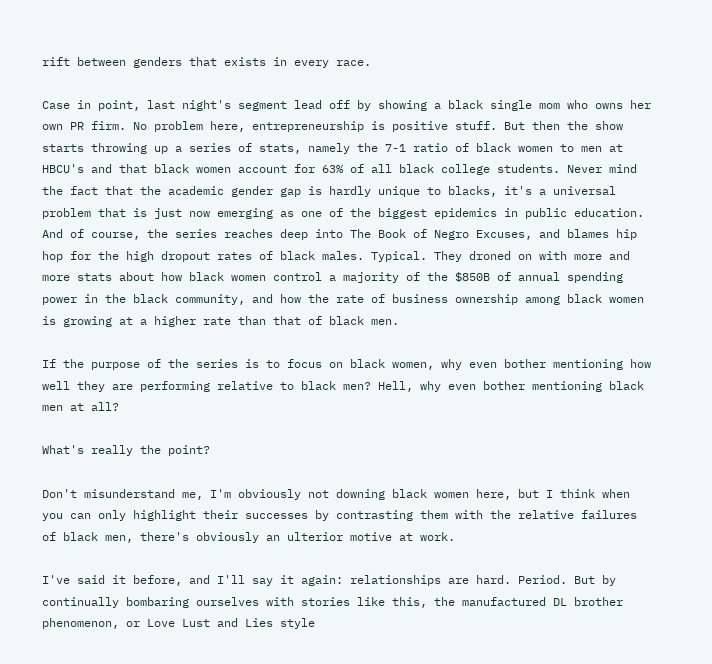rift between genders that exists in every race.

Case in point, last night's segment lead off by showing a black single mom who owns her own PR firm. No problem here, entrepreneurship is positive stuff. But then the show starts throwing up a series of stats, namely the 7-1 ratio of black women to men at HBCU's and that black women account for 63% of all black college students. Never mind the fact that the academic gender gap is hardly unique to blacks, it's a universal problem that is just now emerging as one of the biggest epidemics in public education. And of course, the series reaches deep into The Book of Negro Excuses, and blames hip hop for the high dropout rates of black males. Typical. They droned on with more and more stats about how black women control a majority of the $850B of annual spending power in the black community, and how the rate of business ownership among black women is growing at a higher rate than that of black men.

If the purpose of the series is to focus on black women, why even bother mentioning how well they are performing relative to black men? Hell, why even bother mentioning black men at all?

What's really the point?

Don't misunderstand me, I'm obviously not downing black women here, but I think when you can only highlight their successes by contrasting them with the relative failures of black men, there's obviously an ulterior motive at work.

I've said it before, and I'll say it again: relationships are hard. Period. But by continually bombaring ourselves with stories like this, the manufactured DL brother phenomenon, or Love Lust and Lies style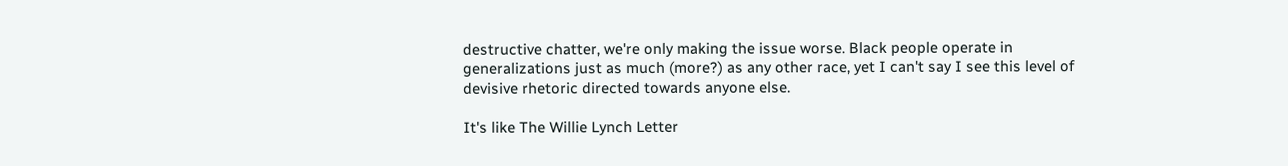destructive chatter, we're only making the issue worse. Black people operate in generalizations just as much (more?) as any other race, yet I can't say I see this level of devisive rhetoric directed towards anyone else.

It's like The Willie Lynch Letter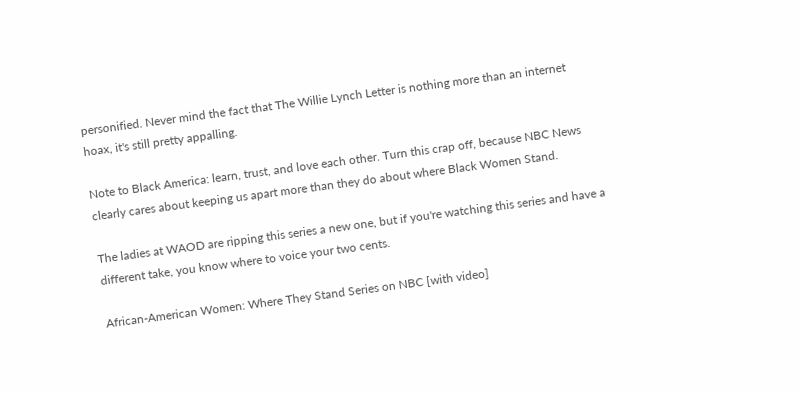personified. Never mind the fact that The Willie Lynch Letter is nothing more than an internet hoax, it's still pretty appalling.

Note to Black America: learn, trust, and love each other. Turn this crap off, because NBC News clearly cares about keeping us apart more than they do about where Black Women Stand.

The ladies at WAOD are ripping this series a new one, but if you're watching this series and have a different take, you know where to voice your two cents.

African-American Women: Where They Stand Series on NBC [with video]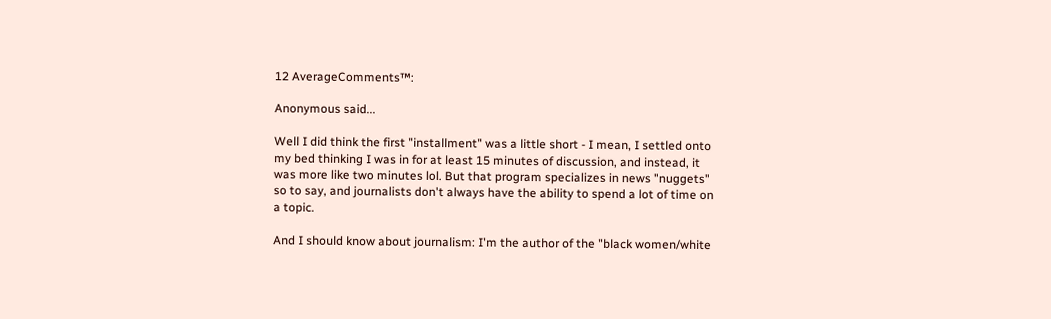12 AverageComments™:

Anonymous said...

Well I did think the first "installment" was a little short - I mean, I settled onto my bed thinking I was in for at least 15 minutes of discussion, and instead, it was more like two minutes lol. But that program specializes in news "nuggets" so to say, and journalists don't always have the ability to spend a lot of time on a topic.

And I should know about journalism: I'm the author of the "black women/white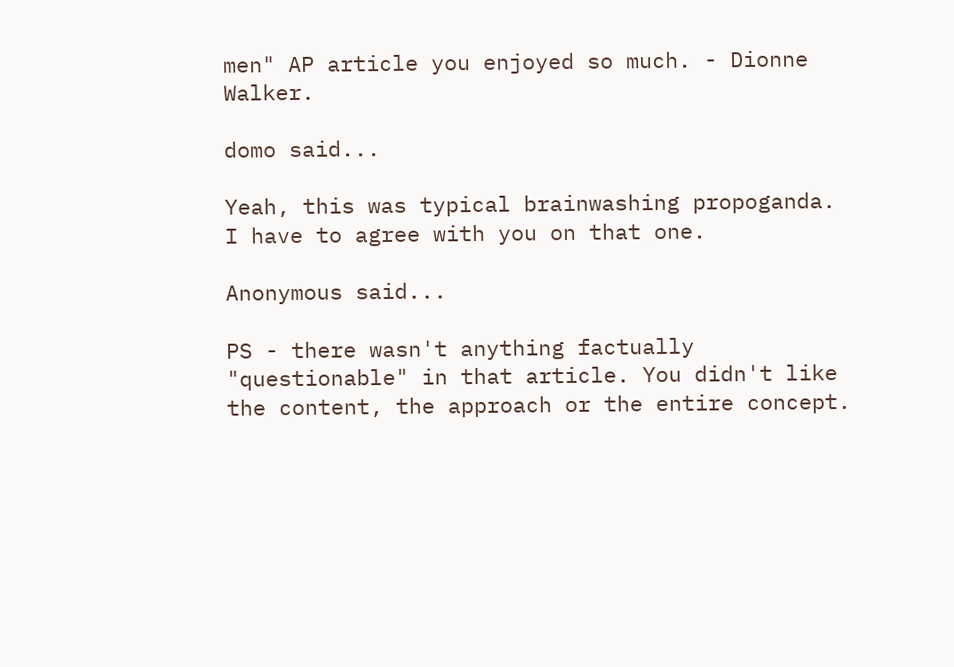men" AP article you enjoyed so much. - Dionne Walker.

domo said...

Yeah, this was typical brainwashing propoganda. I have to agree with you on that one.

Anonymous said...

PS - there wasn't anything factually "questionable" in that article. You didn't like the content, the approach or the entire concept.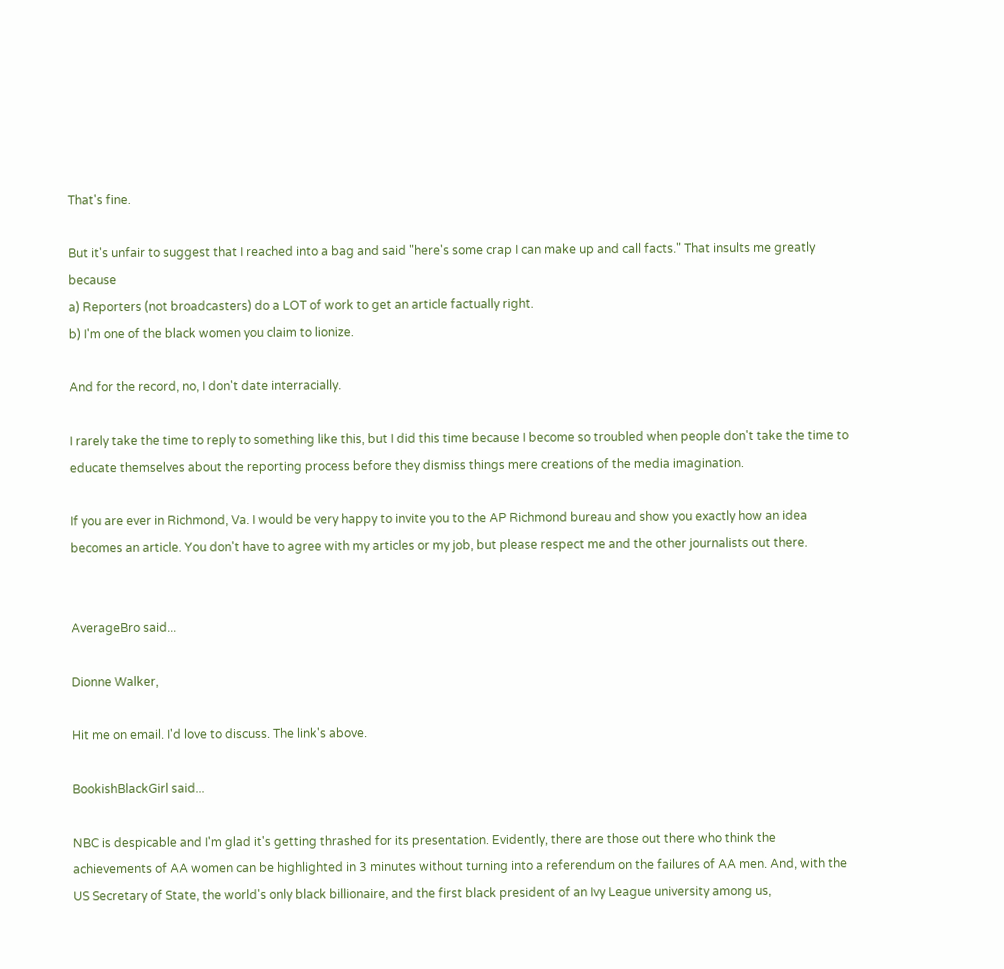That's fine.

But it's unfair to suggest that I reached into a bag and said "here's some crap I can make up and call facts." That insults me greatly because
a) Reporters (not broadcasters) do a LOT of work to get an article factually right.
b) I'm one of the black women you claim to lionize.

And for the record, no, I don't date interracially.

I rarely take the time to reply to something like this, but I did this time because I become so troubled when people don't take the time to educate themselves about the reporting process before they dismiss things mere creations of the media imagination.

If you are ever in Richmond, Va. I would be very happy to invite you to the AP Richmond bureau and show you exactly how an idea becomes an article. You don't have to agree with my articles or my job, but please respect me and the other journalists out there.


AverageBro said...

Dionne Walker,

Hit me on email. I'd love to discuss. The link's above.

BookishBlackGirl said...

NBC is despicable and I'm glad it's getting thrashed for its presentation. Evidently, there are those out there who think the achievements of AA women can be highlighted in 3 minutes without turning into a referendum on the failures of AA men. And, with the US Secretary of State, the world's only black billionaire, and the first black president of an Ivy League university among us,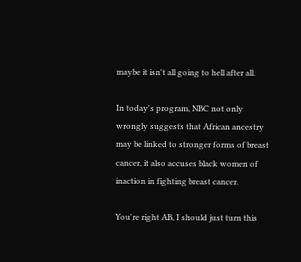maybe it isn't all going to hell after all.

In today's program, NBC not only wrongly suggests that African ancestry may be linked to stronger forms of breast cancer, it also accuses black women of inaction in fighting breast cancer.

You're right AB, I should just turn this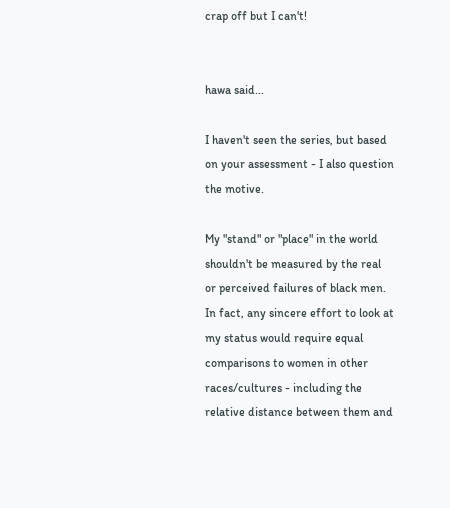crap off but I can't!


hawa said...

I haven't seen the series, but based on your assessment - I also question the motive.

My "stand" or "place" in the world shouldn't be measured by the real or perceived failures of black men. In fact, any sincere effort to look at my status would require equal comparisons to women in other races/cultures - including the relative distance between them and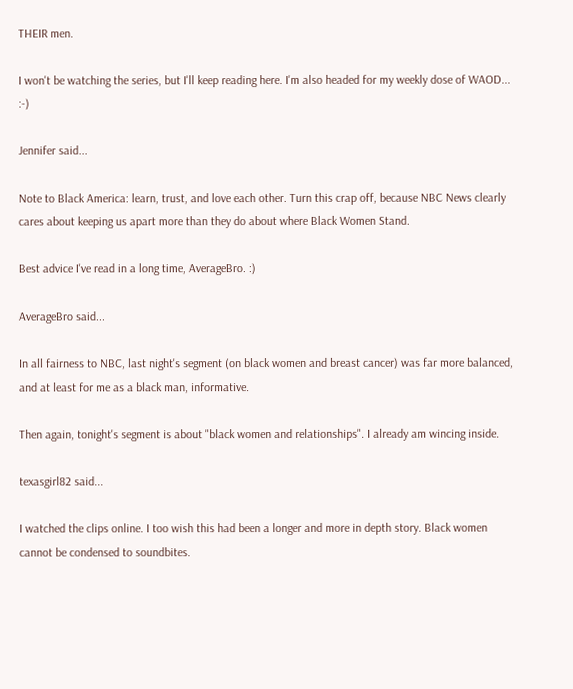THEIR men.

I won't be watching the series, but I'll keep reading here. I'm also headed for my weekly dose of WAOD... :-)

Jennifer said...

Note to Black America: learn, trust, and love each other. Turn this crap off, because NBC News clearly cares about keeping us apart more than they do about where Black Women Stand.

Best advice I've read in a long time, AverageBro. :)

AverageBro said...

In all fairness to NBC, last night's segment (on black women and breast cancer) was far more balanced, and at least for me as a black man, informative.

Then again, tonight's segment is about "black women and relationships". I already am wincing inside.

texasgirl82 said...

I watched the clips online. I too wish this had been a longer and more in depth story. Black women cannot be condensed to soundbites.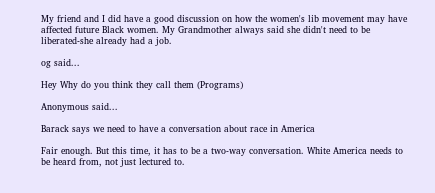My friend and I did have a good discussion on how the women's lib movement may have affected future Black women. My Grandmother always said she didn't need to be liberated-she already had a job.

og said...

Hey Why do you think they call them (Programs)

Anonymous said...

Barack says we need to have a conversation about race in America

Fair enough. But this time, it has to be a two-way conversation. White America needs to be heard from, not just lectured to.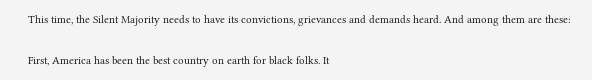This time, the Silent Majority needs to have its convictions, grievances and demands heard. And among them are these:

First, America has been the best country on earth for black folks. It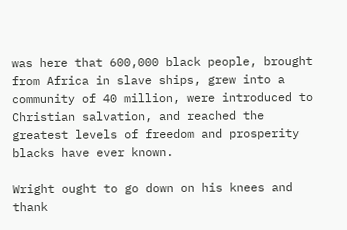was here that 600,000 black people, brought from Africa in slave ships, grew into a community of 40 million, were introduced to Christian salvation, and reached the greatest levels of freedom and prosperity blacks have ever known.

Wright ought to go down on his knees and thank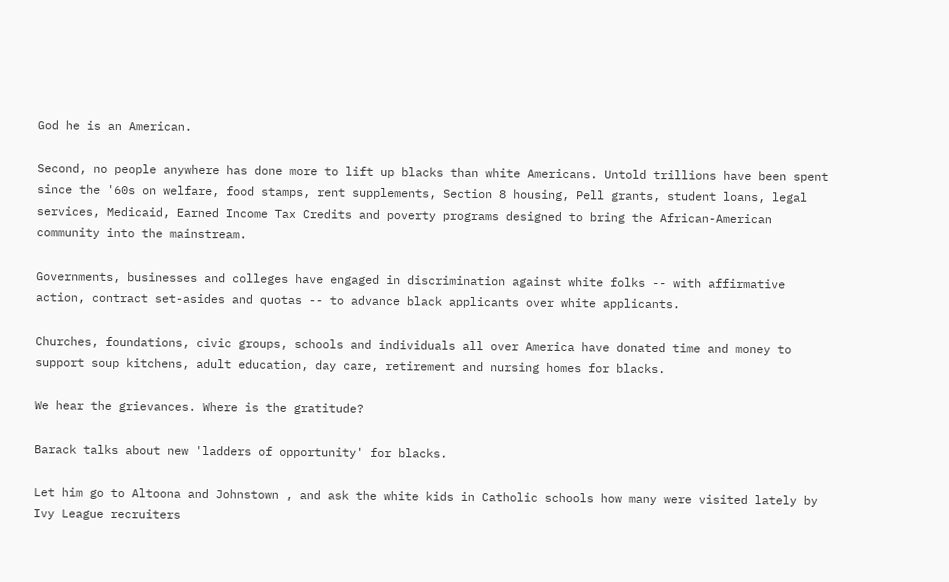God he is an American.

Second, no people anywhere has done more to lift up blacks than white Americans. Untold trillions have been spent since the '60s on welfare, food stamps, rent supplements, Section 8 housing, Pell grants, student loans, legal services, Medicaid, Earned Income Tax Credits and poverty programs designed to bring the African-American community into the mainstream.

Governments, businesses and colleges have engaged in discrimination against white folks -- with affirmative action, contract set-asides and quotas -- to advance black applicants over white applicants.

Churches, foundations, civic groups, schools and individuals all over America have donated time and money to support soup kitchens, adult education, day care, retirement and nursing homes for blacks.

We hear the grievances. Where is the gratitude?

Barack talks about new 'ladders of opportunity' for blacks.

Let him go to Altoona and Johnstown , and ask the white kids in Catholic schools how many were visited lately by Ivy League recruiters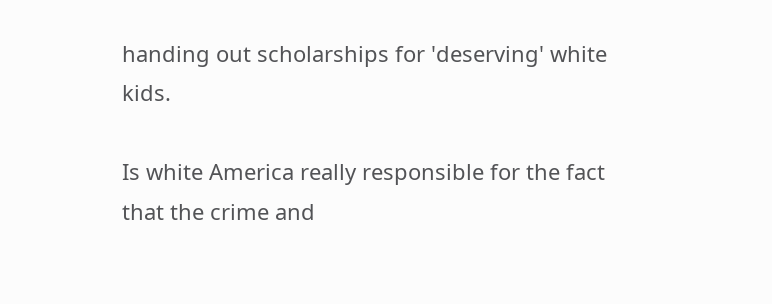handing out scholarships for 'deserving' white kids.

Is white America really responsible for the fact that the crime and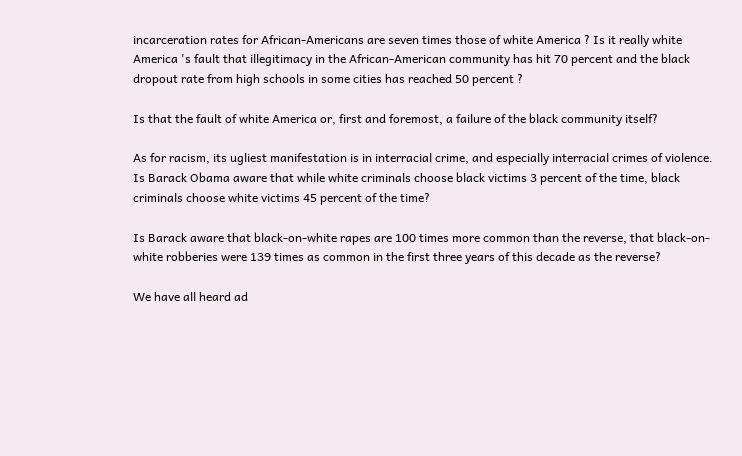incarceration rates for African-Americans are seven times those of white America ? Is it really white America 's fault that illegitimacy in the African-American community has hit 70 percent and the black dropout rate from high schools in some cities has reached 50 percent ?

Is that the fault of white America or, first and foremost, a failure of the black community itself?

As for racism, its ugliest manifestation is in interracial crime, and especially interracial crimes of violence. Is Barack Obama aware that while white criminals choose black victims 3 percent of the time, black criminals choose white victims 45 percent of the time?

Is Barack aware that black-on-white rapes are 100 times more common than the reverse, that black-on-white robberies were 139 times as common in the first three years of this decade as the reverse?

We have all heard ad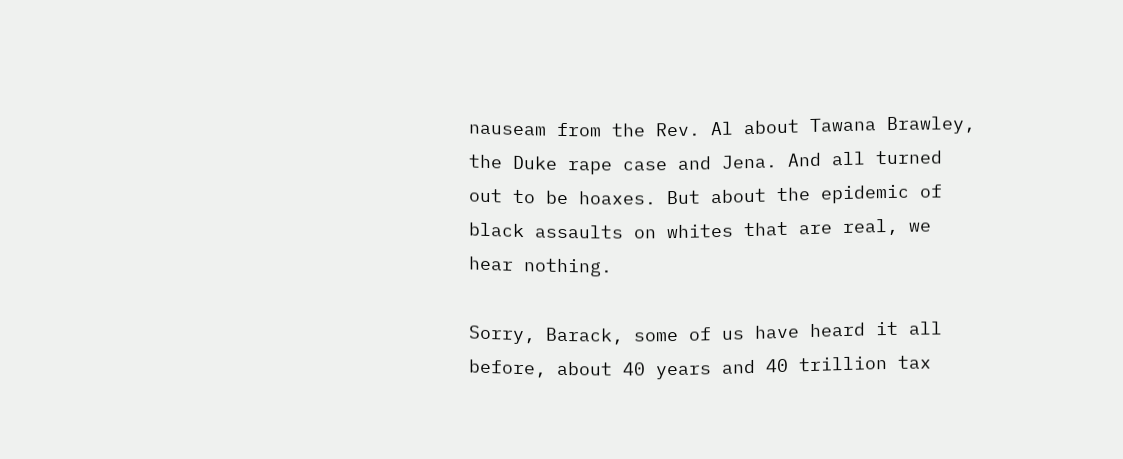nauseam from the Rev. Al about Tawana Brawley, the Duke rape case and Jena. And all turned out to be hoaxes. But about the epidemic of black assaults on whites that are real, we hear nothing.

Sorry, Barack, some of us have heard it all before, about 40 years and 40 trillion tax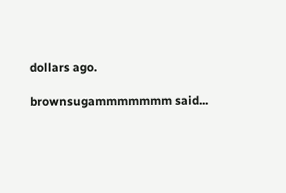dollars ago.

brownsugammmmmmm said...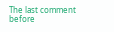The last comment before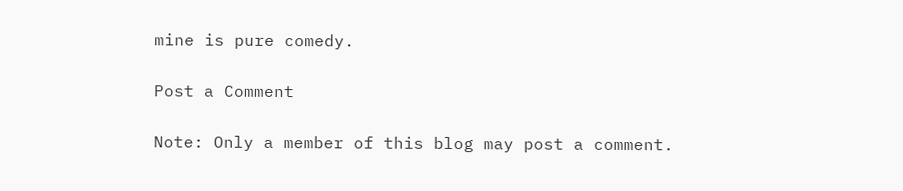mine is pure comedy.

Post a Comment

Note: Only a member of this blog may post a comment.